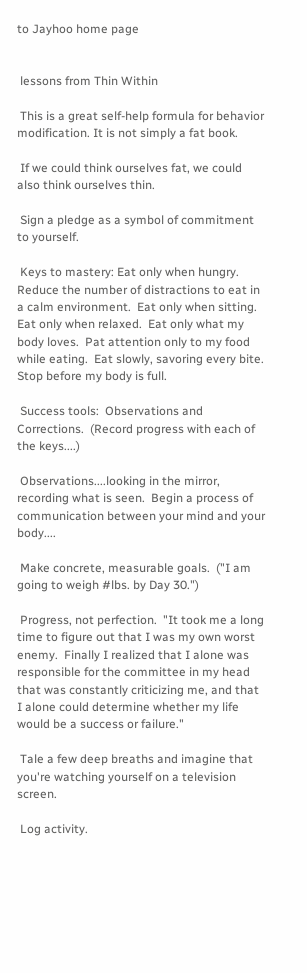to Jayhoo home page


 lessons from Thin Within

 This is a great self-help formula for behavior modification. It is not simply a fat book.

 If we could think ourselves fat, we could also think ourselves thin.

 Sign a pledge as a symbol of commitment to yourself.

 Keys to mastery: Eat only when hungry.  Reduce the number of distractions to eat in a calm environment.  Eat only when sitting.  Eat only when relaxed.  Eat only what my body loves.  Pat attention only to my food while eating.  Eat slowly, savoring every bite.  Stop before my body is full.

 Success tools:  Observations and Corrections.  (Record progress with each of the keys....)

 Observations....looking in the mirror, recording what is seen.  Begin a process of communication between your mind and your body....

 Make concrete, measurable goals.  ("I am going to weigh #lbs. by Day 30.")

 Progress, not perfection.  "It took me a long time to figure out that I was my own worst enemy.  Finally I realized that I alone was responsible for the committee in my head that was constantly criticizing me, and that I alone could determine whether my life would be a success or failure."

 Tale a few deep breaths and imagine that you're watching yourself on a television screen.

 Log activity.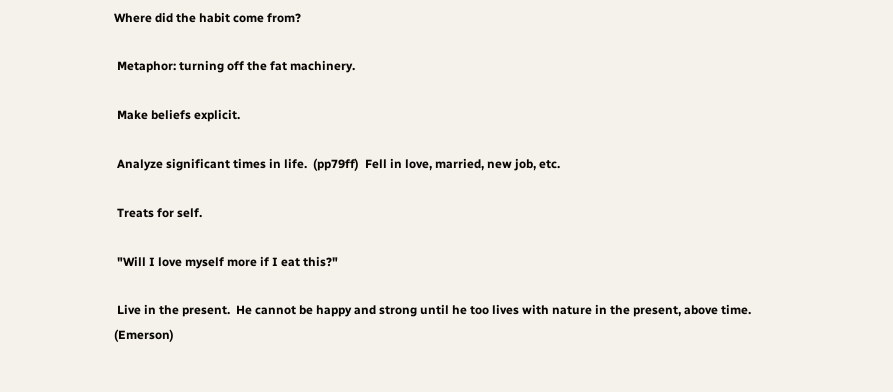Where did the habit come from?

 Metaphor: turning off the fat machinery.

 Make beliefs explicit.

 Analyze significant times in life.  (pp79ff)  Fell in love, married, new job, etc.

 Treats for self.

 "Will I love myself more if I eat this?"

 Live in the present.  He cannot be happy and strong until he too lives with nature in the present, above time.  (Emerson)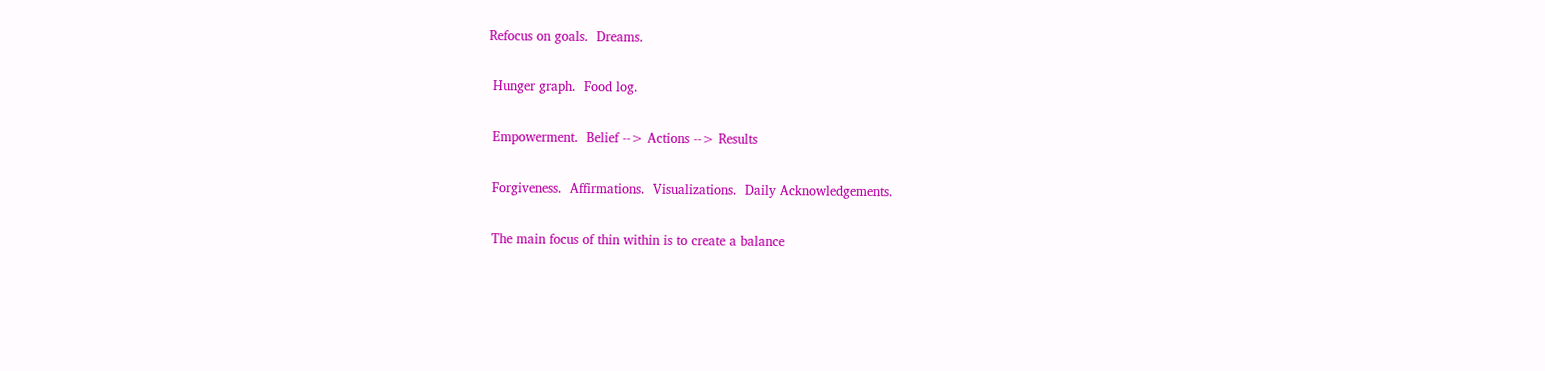Refocus on goals.  Dreams.

 Hunger graph.  Food log.

 Empowerment.  Belief --> Actions --> Results

 Forgiveness.  Affirmations.  Visualizations.  Daily Acknowledgements.

 The main focus of thin within is to create a balance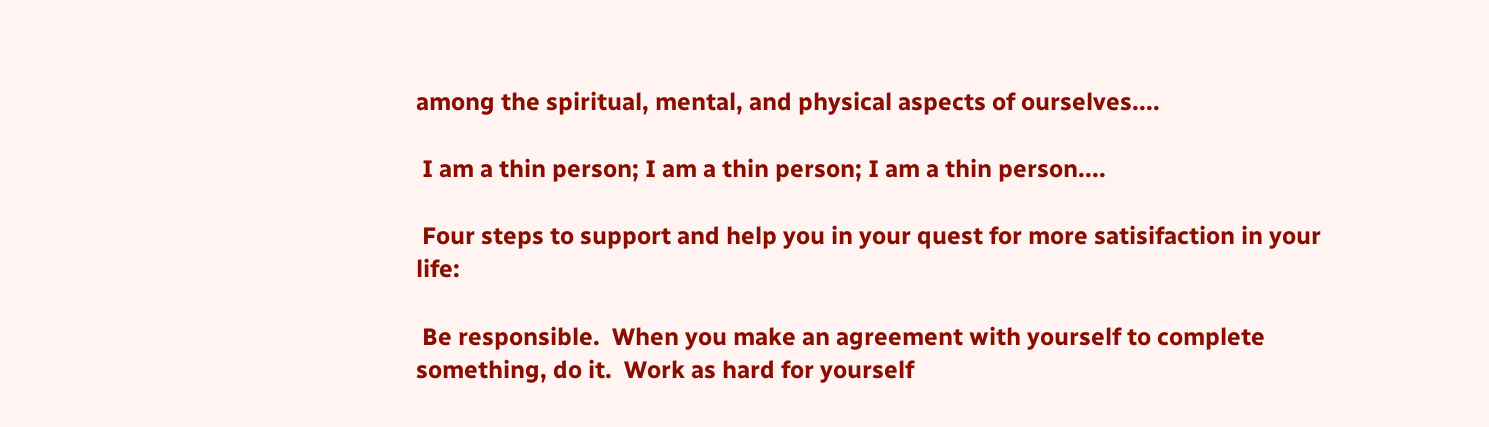among the spiritual, mental, and physical aspects of ourselves....

 I am a thin person; I am a thin person; I am a thin person....

 Four steps to support and help you in your quest for more satisifaction in your life:

 Be responsible.  When you make an agreement with yourself to complete something, do it.  Work as hard for yourself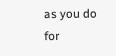as you do for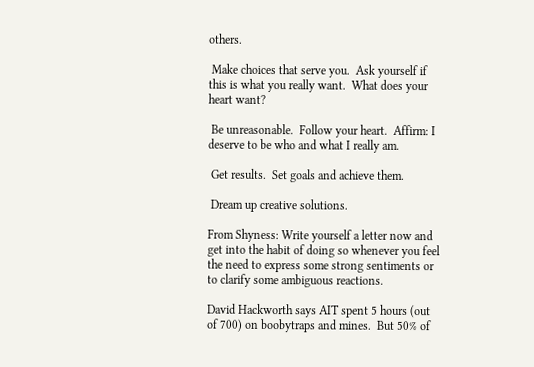others.

 Make choices that serve you.  Ask yourself if this is what you really want.  What does your heart want?

 Be unreasonable.  Follow your heart.  Affirm: I deserve to be who and what I really am.

 Get results.  Set goals and achieve them.

 Dream up creative solutions.

From Shyness: Write yourself a letter now and get into the habit of doing so whenever you feel the need to express some strong sentiments or to clarify some ambiguous reactions.

David Hackworth says AIT spent 5 hours (out of 700) on boobytraps and mines.  But 50% of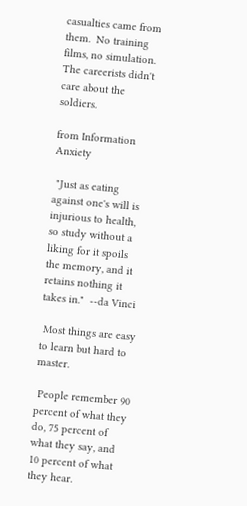casualties came from them.  No training films, no simulation.  The careerists didn't care about the soldiers.

from Information Anxiety

 "Just as eating against one's will is injurious to health, so study without a liking for it spoils the memory, and it retains nothing it takes in."  --da Vinci

 Most things are easy to learn but hard to master.

 People remember 90 percent of what they do, 75 percent of what they say, and 10 percent of what they hear.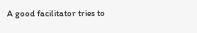A good facilitator tries to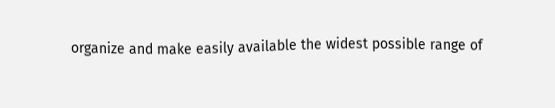organize and make easily available the widest possible range of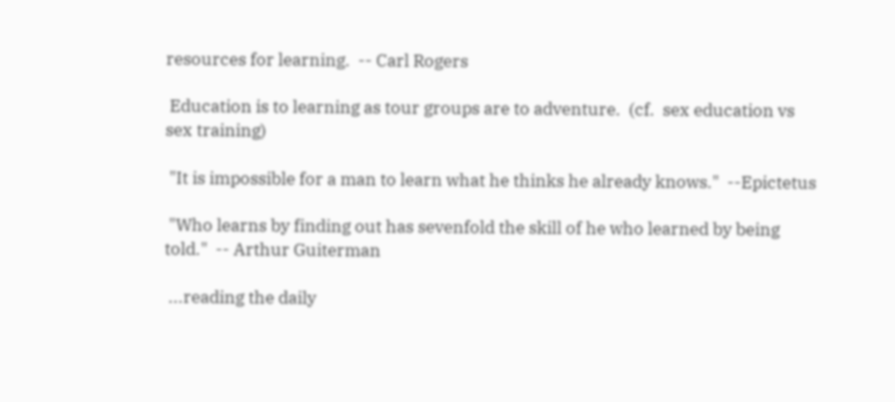resources for learning.  -- Carl Rogers

 Education is to learning as tour groups are to adventure.  (cf.  sex education vs sex training)

 "It is impossible for a man to learn what he thinks he already knows."  --Epictetus

 "Who learns by finding out has sevenfold the skill of he who learned by being told."  -- Arthur Guiterman

 ...reading the daily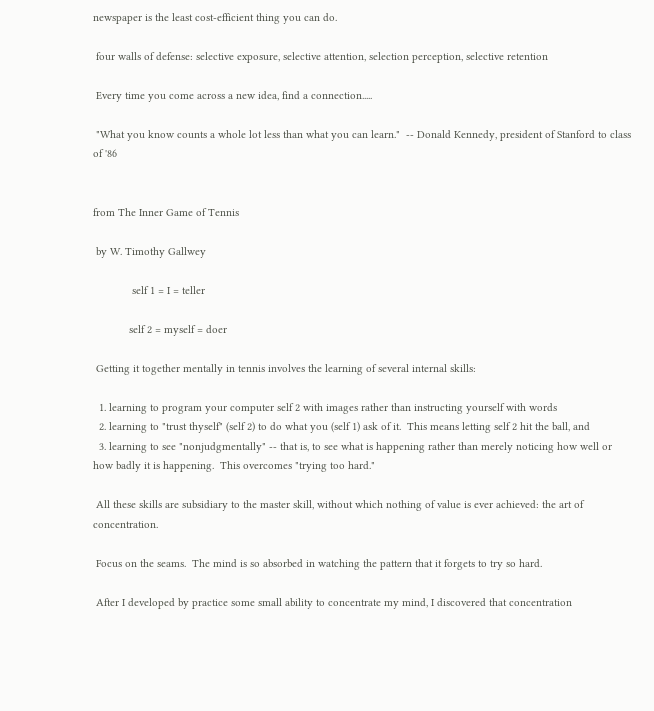newspaper is the least cost-efficient thing you can do.

 four walls of defense: selective exposure, selective attention, selection perception, selective retention

 Every time you come across a new idea, find a connection.....

 "What you know counts a whole lot less than what you can learn."  -- Donald Kennedy, president of Stanford to class of '86


from The Inner Game of Tennis

 by W. Timothy Gallwey

             self 1 = I = teller

            self 2 = myself = doer

 Getting it together mentally in tennis involves the learning of several internal skills:

  1. learning to program your computer self 2 with images rather than instructing yourself with words
  2. learning to "trust thyself" (self 2) to do what you (self 1) ask of it.  This means letting self 2 hit the ball, and
  3. learning to see "nonjudgmentally" -- that is, to see what is happening rather than merely noticing how well or how badly it is happening.  This overcomes "trying too hard."

 All these skills are subsidiary to the master skill, without which nothing of value is ever achieved: the art of concentration.

 Focus on the seams.  The mind is so absorbed in watching the pattern that it forgets to try so hard.

 After I developed by practice some small ability to concentrate my mind, I discovered that concentration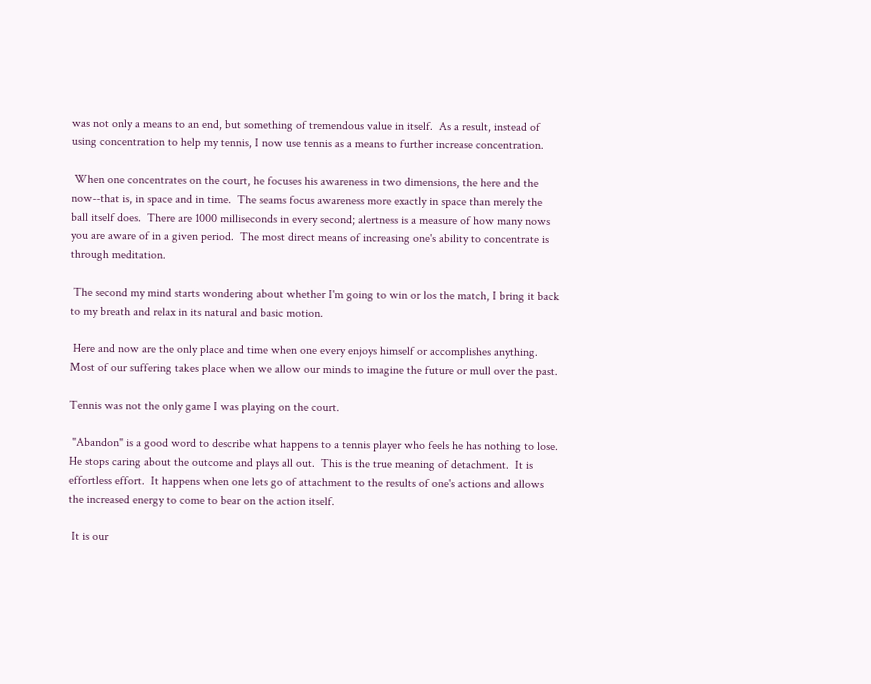was not only a means to an end, but something of tremendous value in itself.  As a result, instead of using concentration to help my tennis, I now use tennis as a means to further increase concentration.

 When one concentrates on the court, he focuses his awareness in two dimensions, the here and the now--that is, in space and in time.  The seams focus awareness more exactly in space than merely the ball itself does.  There are 1000 milliseconds in every second; alertness is a measure of how many nows you are aware of in a given period.  The most direct means of increasing one's ability to concentrate is through meditation.

 The second my mind starts wondering about whether I'm going to win or los the match, I bring it back to my breath and relax in its natural and basic motion.

 Here and now are the only place and time when one every enjoys himself or accomplishes anything.  Most of our suffering takes place when we allow our minds to imagine the future or mull over the past.

Tennis was not the only game I was playing on the court.

 "Abandon" is a good word to describe what happens to a tennis player who feels he has nothing to lose.  He stops caring about the outcome and plays all out.  This is the true meaning of detachment.  It is effortless effort.  It happens when one lets go of attachment to the results of one's actions and allows the increased energy to come to bear on the action itself.

 It is our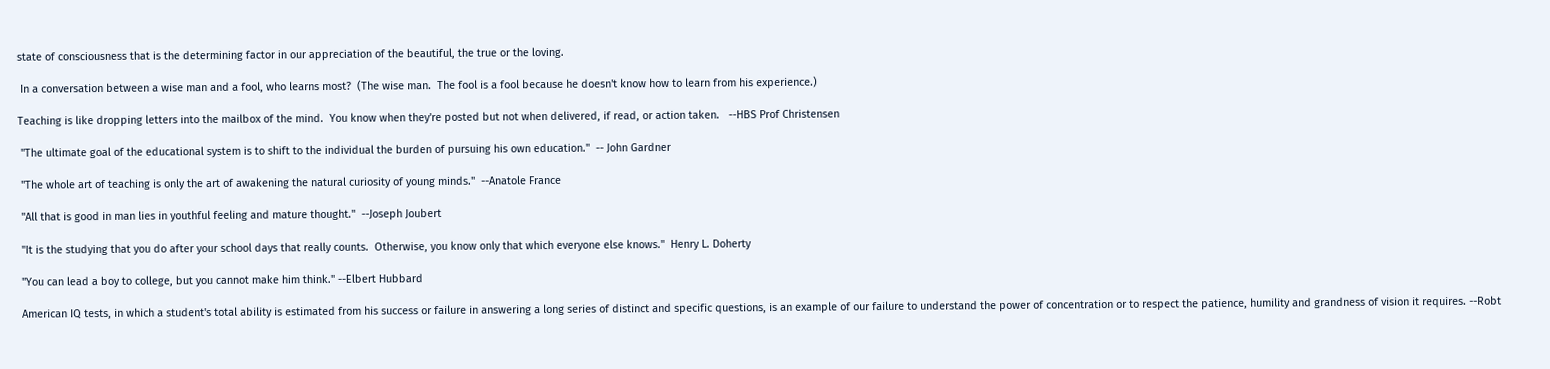state of consciousness that is the determining factor in our appreciation of the beautiful, the true or the loving.

 In a conversation between a wise man and a fool, who learns most?  (The wise man.  The fool is a fool because he doesn't know how to learn from his experience.)

Teaching is like dropping letters into the mailbox of the mind.  You know when they're posted but not when delivered, if read, or action taken.   --HBS Prof Christensen

 "The ultimate goal of the educational system is to shift to the individual the burden of pursuing his own education."  -- John Gardner

 "The whole art of teaching is only the art of awakening the natural curiosity of young minds."  --Anatole France

 "All that is good in man lies in youthful feeling and mature thought."  --Joseph Joubert

 "It is the studying that you do after your school days that really counts.  Otherwise, you know only that which everyone else knows."  Henry L. Doherty

 "You can lead a boy to college, but you cannot make him think." --Elbert Hubbard

 American IQ tests, in which a student's total ability is estimated from his success or failure in answering a long series of distinct and specific questions, is an example of our failure to understand the power of concentration or to respect the patience, humility and grandness of vision it requires. --Robt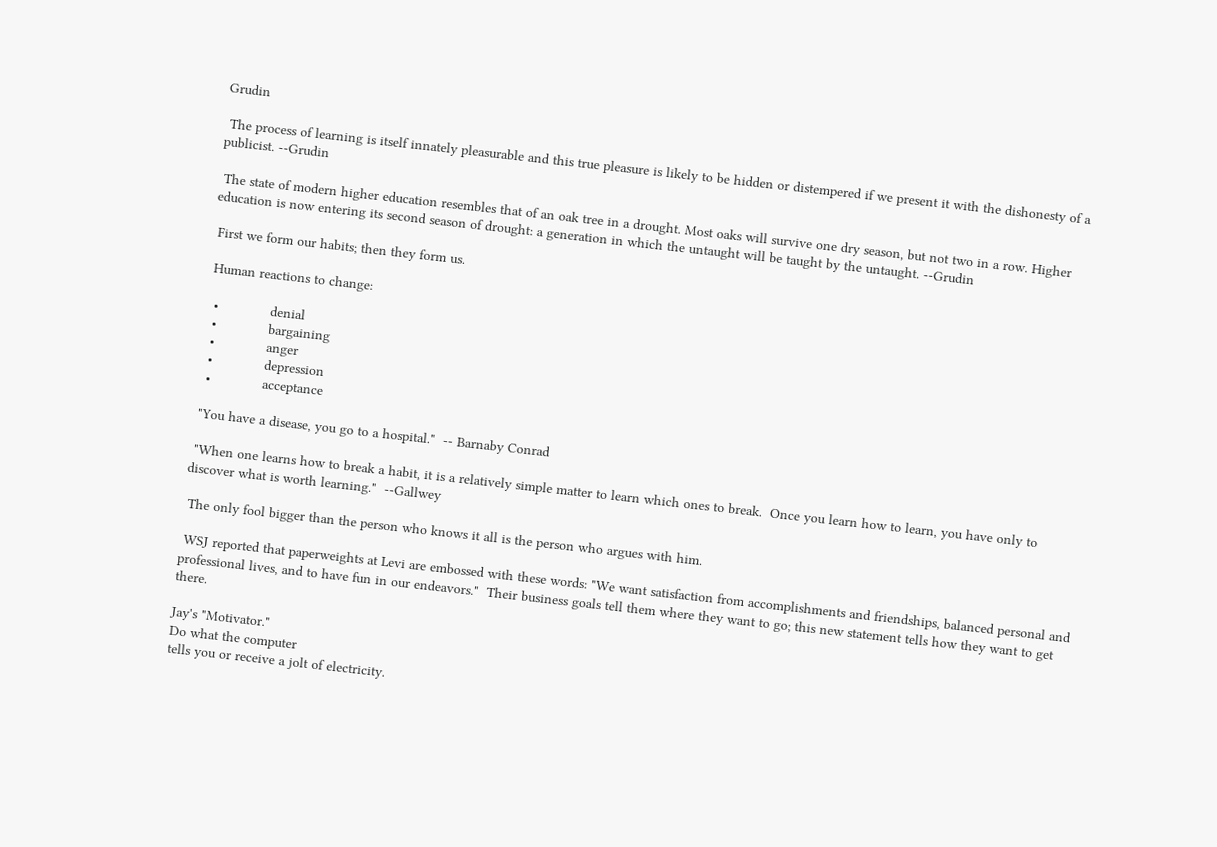Grudin

 The process of learning is itself innately pleasurable and this true pleasure is likely to be hidden or distempered if we present it with the dishonesty of a publicist. --Grudin

 The state of modern higher education resembles that of an oak tree in a drought. Most oaks will survive one dry season, but not two in a row. Higher education is now entering its second season of drought: a generation in which the untaught will be taught by the untaught. --Grudin

 First we form our habits; then they form us.

 Human reactions to change:

  •             denial
  •             bargaining
  •             anger
  •             depression
  •             acceptance

 "You have a disease, you go to a hospital."  -- Barnaby Conrad

 "When one learns how to break a habit, it is a relatively simple matter to learn which ones to break.  Once you learn how to learn, you have only to discover what is worth learning."  --Gallwey

 The only fool bigger than the person who knows it all is the person who argues with him.

 WSJ reported that paperweights at Levi are embossed with these words: "We want satisfaction from accomplishments and friendships, balanced personal and professional lives, and to have fun in our endeavors."  Their business goals tell them where they want to go; this new statement tells how they want to get there.

Jay's "Motivator."
Do what the computer
tells you or receive a jolt of electricity.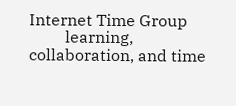Internet Time Group
         learning, collaboration, and time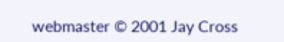webmaster © 2001 Jay Cross